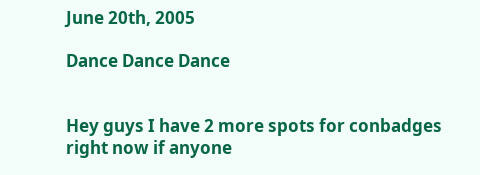June 20th, 2005

Dance Dance Dance


Hey guys I have 2 more spots for conbadges right now if anyone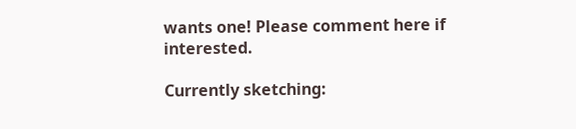wants one! Please comment here if interested.

Currently sketching: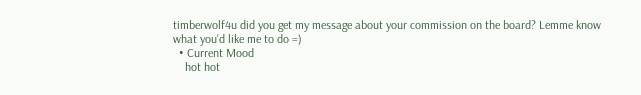timberwolf4u did you get my message about your commission on the board? Lemme know what you'd like me to do =)
  • Current Mood
    hot hot